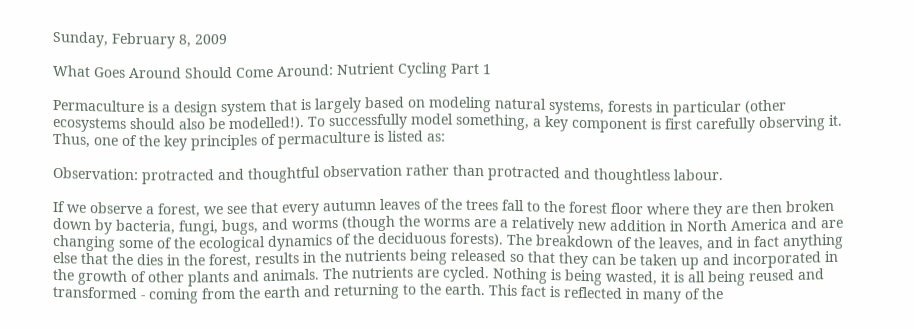Sunday, February 8, 2009

What Goes Around Should Come Around: Nutrient Cycling Part 1

Permaculture is a design system that is largely based on modeling natural systems, forests in particular (other ecosystems should also be modelled!). To successfully model something, a key component is first carefully observing it. Thus, one of the key principles of permaculture is listed as:

Observation: protracted and thoughtful observation rather than protracted and thoughtless labour.

If we observe a forest, we see that every autumn leaves of the trees fall to the forest floor where they are then broken down by bacteria, fungi, bugs, and worms (though the worms are a relatively new addition in North America and are changing some of the ecological dynamics of the deciduous forests). The breakdown of the leaves, and in fact anything else that the dies in the forest, results in the nutrients being released so that they can be taken up and incorporated in the growth of other plants and animals. The nutrients are cycled. Nothing is being wasted, it is all being reused and transformed - coming from the earth and returning to the earth. This fact is reflected in many of the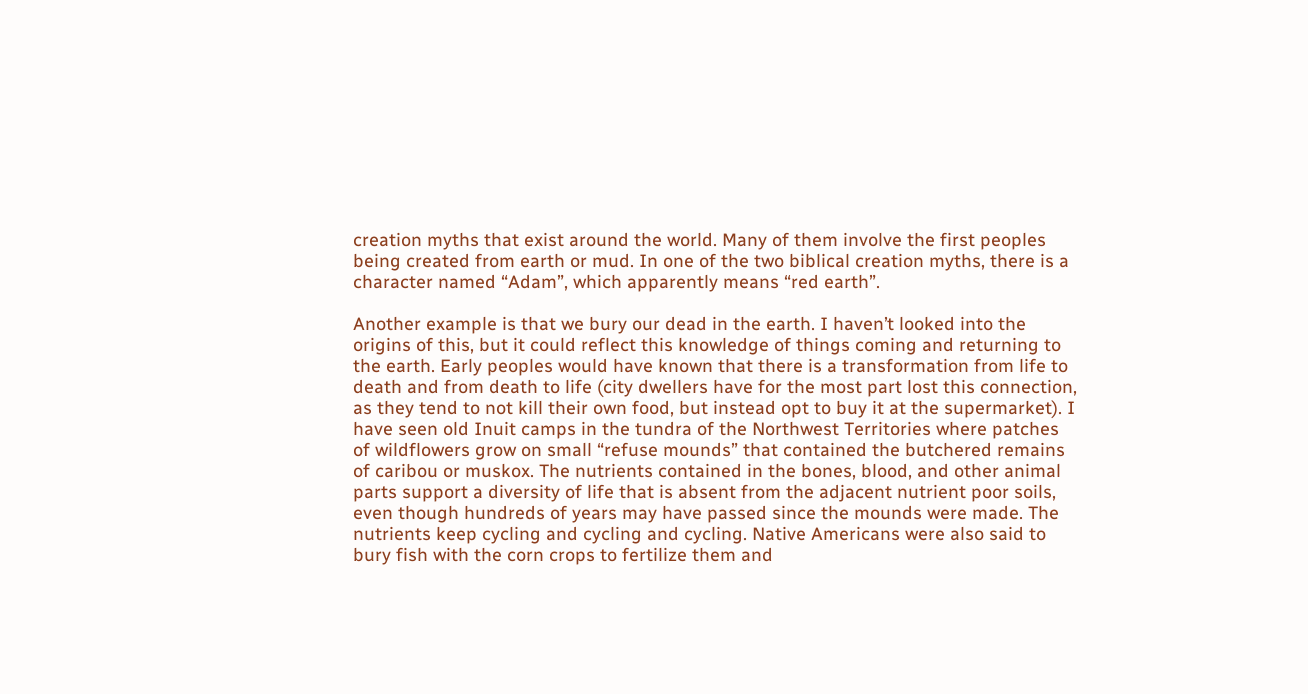creation myths that exist around the world. Many of them involve the first peoples being created from earth or mud. In one of the two biblical creation myths, there is a character named “Adam”, which apparently means “red earth”.

Another example is that we bury our dead in the earth. I haven’t looked into the origins of this, but it could reflect this knowledge of things coming and returning to the earth. Early peoples would have known that there is a transformation from life to death and from death to life (city dwellers have for the most part lost this connection, as they tend to not kill their own food, but instead opt to buy it at the supermarket). I have seen old Inuit camps in the tundra of the Northwest Territories where patches of wildflowers grow on small “refuse mounds” that contained the butchered remains of caribou or muskox. The nutrients contained in the bones, blood, and other animal parts support a diversity of life that is absent from the adjacent nutrient poor soils, even though hundreds of years may have passed since the mounds were made. The nutrients keep cycling and cycling and cycling. Native Americans were also said to bury fish with the corn crops to fertilize them and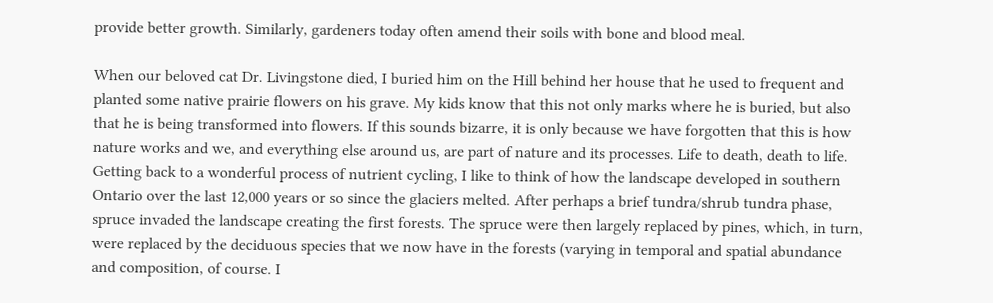provide better growth. Similarly, gardeners today often amend their soils with bone and blood meal.

When our beloved cat Dr. Livingstone died, I buried him on the Hill behind her house that he used to frequent and planted some native prairie flowers on his grave. My kids know that this not only marks where he is buried, but also that he is being transformed into flowers. If this sounds bizarre, it is only because we have forgotten that this is how nature works and we, and everything else around us, are part of nature and its processes. Life to death, death to life.
Getting back to a wonderful process of nutrient cycling, I like to think of how the landscape developed in southern Ontario over the last 12,000 years or so since the glaciers melted. After perhaps a brief tundra/shrub tundra phase, spruce invaded the landscape creating the first forests. The spruce were then largely replaced by pines, which, in turn, were replaced by the deciduous species that we now have in the forests (varying in temporal and spatial abundance and composition, of course. I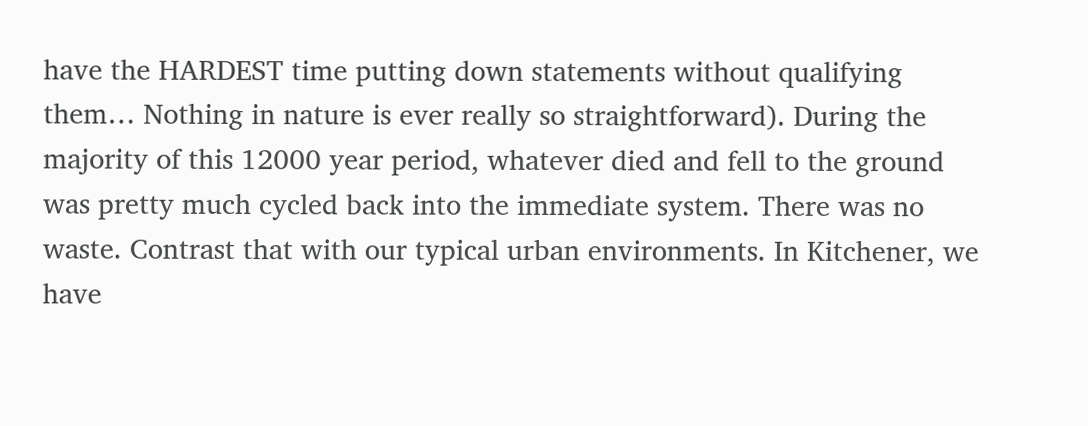have the HARDEST time putting down statements without qualifying them… Nothing in nature is ever really so straightforward). During the majority of this 12000 year period, whatever died and fell to the ground was pretty much cycled back into the immediate system. There was no waste. Contrast that with our typical urban environments. In Kitchener, we have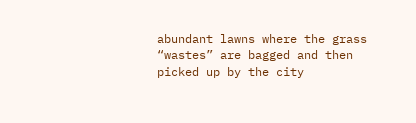abundant lawns where the grass “wastes” are bagged and then picked up by the city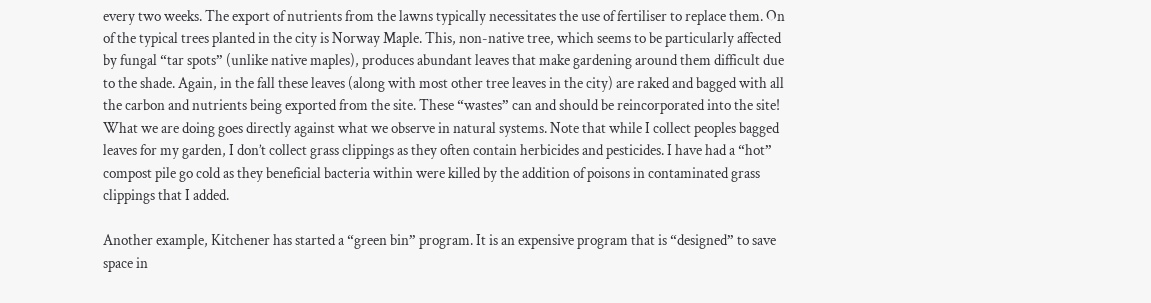every two weeks. The export of nutrients from the lawns typically necessitates the use of fertiliser to replace them. On of the typical trees planted in the city is Norway Maple. This, non-native tree, which seems to be particularly affected by fungal “tar spots” (unlike native maples), produces abundant leaves that make gardening around them difficult due to the shade. Again, in the fall these leaves (along with most other tree leaves in the city) are raked and bagged with all the carbon and nutrients being exported from the site. These “wastes” can and should be reincorporated into the site! What we are doing goes directly against what we observe in natural systems. Note that while I collect peoples bagged leaves for my garden, I don’t collect grass clippings as they often contain herbicides and pesticides. I have had a “hot” compost pile go cold as they beneficial bacteria within were killed by the addition of poisons in contaminated grass clippings that I added.

Another example, Kitchener has started a “green bin” program. It is an expensive program that is “designed” to save space in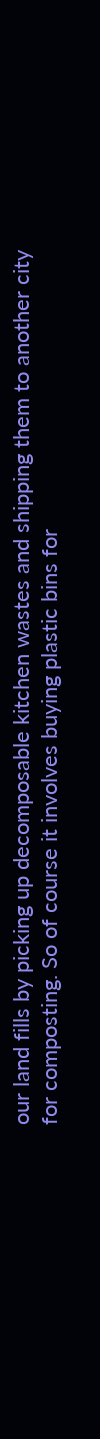our land fills by picking up decomposable kitchen wastes and shipping them to another city for composting. So of course it involves buying plastic bins for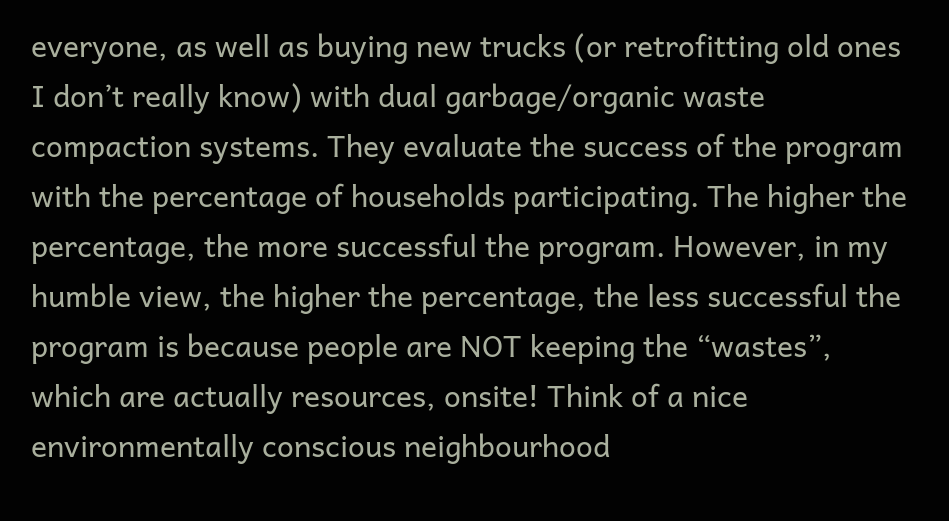everyone, as well as buying new trucks (or retrofitting old ones I don’t really know) with dual garbage/organic waste compaction systems. They evaluate the success of the program with the percentage of households participating. The higher the percentage, the more successful the program. However, in my humble view, the higher the percentage, the less successful the program is because people are NOT keeping the “wastes”, which are actually resources, onsite! Think of a nice environmentally conscious neighbourhood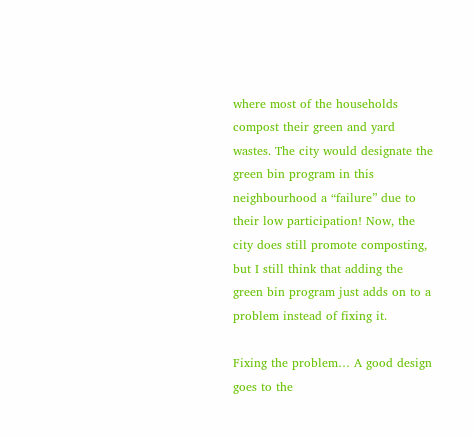where most of the households compost their green and yard wastes. The city would designate the green bin program in this neighbourhood a “failure” due to their low participation! Now, the city does still promote composting, but I still think that adding the green bin program just adds on to a problem instead of fixing it.

Fixing the problem… A good design goes to the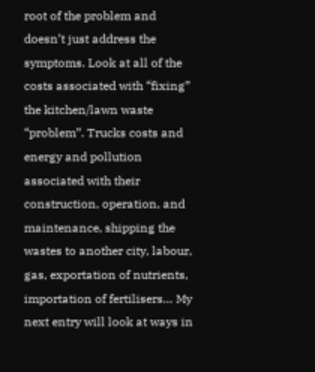root of the problem and doesn’t just address the symptoms. Look at all of the costs associated with “fixing” the kitchen/lawn waste “problem”. Trucks costs and energy and pollution associated with their construction, operation, and maintenance, shipping the wastes to another city, labour, gas, exportation of nutrients, importation of fertilisers… My next entry will look at ways in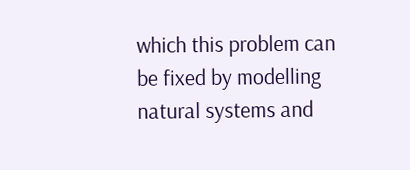which this problem can be fixed by modelling natural systems and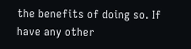the benefits of doing so. If have any other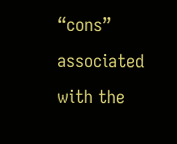“cons” associated with the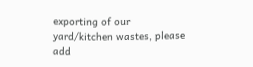exporting of our yard/kitchen wastes, please add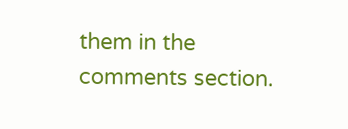them in the comments section.